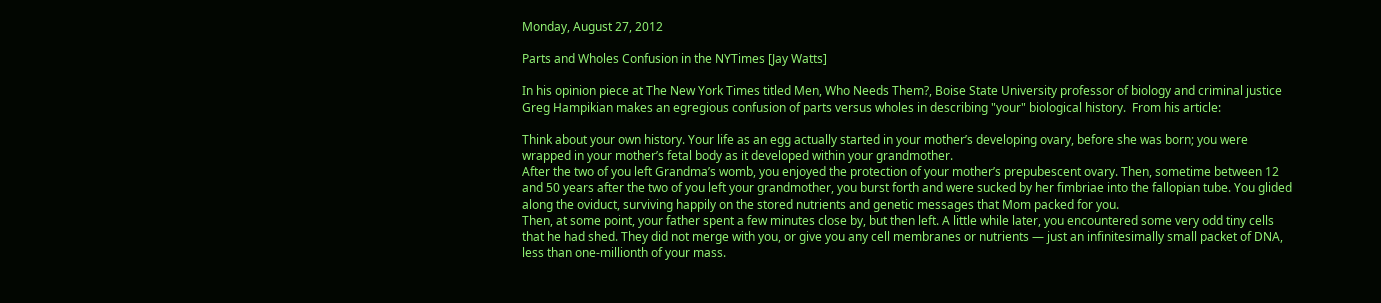Monday, August 27, 2012

Parts and Wholes Confusion in the NYTimes [Jay Watts]

In his opinion piece at The New York Times titled Men, Who Needs Them?, Boise State University professor of biology and criminal justice Greg Hampikian makes an egregious confusion of parts versus wholes in describing "your" biological history.  From his article:

Think about your own history. Your life as an egg actually started in your mother’s developing ovary, before she was born; you were wrapped in your mother’s fetal body as it developed within your grandmother.
After the two of you left Grandma’s womb, you enjoyed the protection of your mother’s prepubescent ovary. Then, sometime between 12 and 50 years after the two of you left your grandmother, you burst forth and were sucked by her fimbriae into the fallopian tube. You glided along the oviduct, surviving happily on the stored nutrients and genetic messages that Mom packed for you.
Then, at some point, your father spent a few minutes close by, but then left. A little while later, you encountered some very odd tiny cells that he had shed. They did not merge with you, or give you any cell membranes or nutrients — just an infinitesimally small packet of DNA, less than one-millionth of your mass.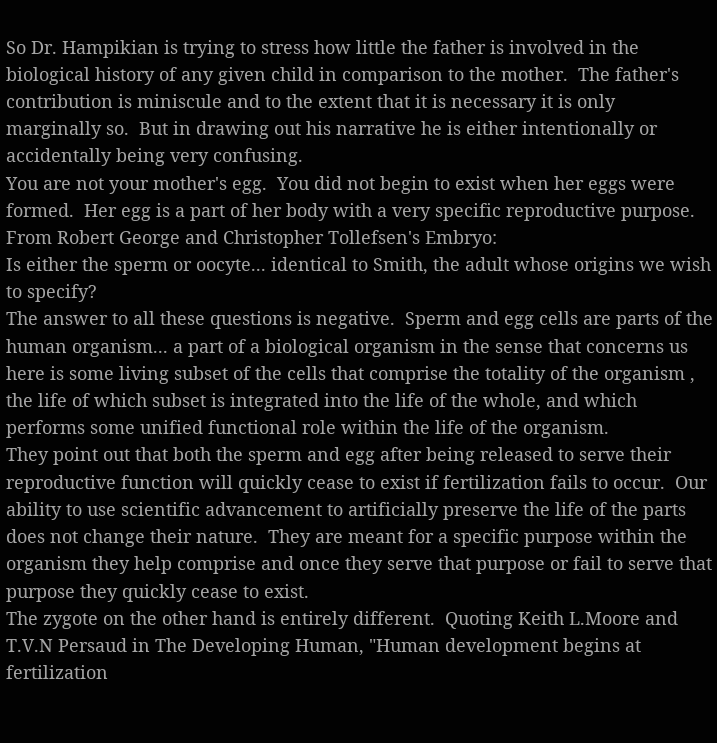So Dr. Hampikian is trying to stress how little the father is involved in the biological history of any given child in comparison to the mother.  The father's contribution is miniscule and to the extent that it is necessary it is only marginally so.  But in drawing out his narrative he is either intentionally or accidentally being very confusing.
You are not your mother's egg.  You did not begin to exist when her eggs were formed.  Her egg is a part of her body with a very specific reproductive purpose.  From Robert George and Christopher Tollefsen's Embryo:
Is either the sperm or oocyte... identical to Smith, the adult whose origins we wish to specify?
The answer to all these questions is negative.  Sperm and egg cells are parts of the human organism... a part of a biological organism in the sense that concerns us here is some living subset of the cells that comprise the totality of the organism , the life of which subset is integrated into the life of the whole, and which performs some unified functional role within the life of the organism.
They point out that both the sperm and egg after being released to serve their reproductive function will quickly cease to exist if fertilization fails to occur.  Our ability to use scientific advancement to artificially preserve the life of the parts does not change their nature.  They are meant for a specific purpose within the organism they help comprise and once they serve that purpose or fail to serve that purpose they quickly cease to exist.
The zygote on the other hand is entirely different.  Quoting Keith L.Moore and T.V.N Persaud in The Developing Human, "Human development begins at fertilization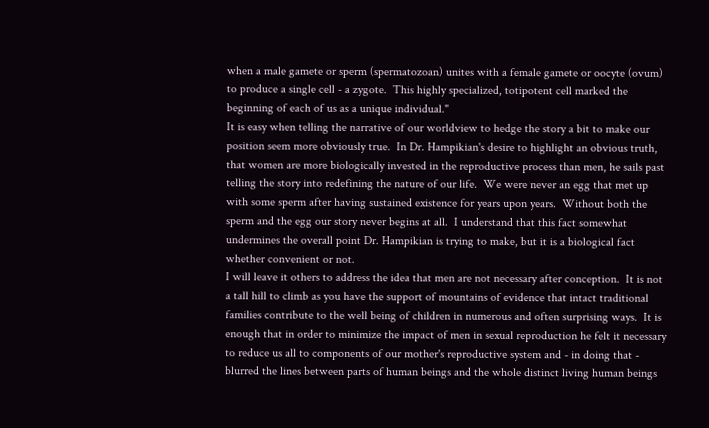when a male gamete or sperm (spermatozoan) unites with a female gamete or oocyte (ovum) to produce a single cell - a zygote.  This highly specialized, totipotent cell marked the beginning of each of us as a unique individual."
It is easy when telling the narrative of our worldview to hedge the story a bit to make our position seem more obviously true.  In Dr. Hampikian's desire to highlight an obvious truth, that women are more biologically invested in the reproductive process than men, he sails past telling the story into redefining the nature of our life.  We were never an egg that met up with some sperm after having sustained existence for years upon years.  Without both the sperm and the egg our story never begins at all.  I understand that this fact somewhat undermines the overall point Dr. Hampikian is trying to make, but it is a biological fact whether convenient or not.
I will leave it others to address the idea that men are not necessary after conception.  It is not a tall hill to climb as you have the support of mountains of evidence that intact traditional families contribute to the well being of children in numerous and often surprising ways.  It is enough that in order to minimize the impact of men in sexual reproduction he felt it necessary to reduce us all to components of our mother's reproductive system and - in doing that - blurred the lines between parts of human beings and the whole distinct living human beings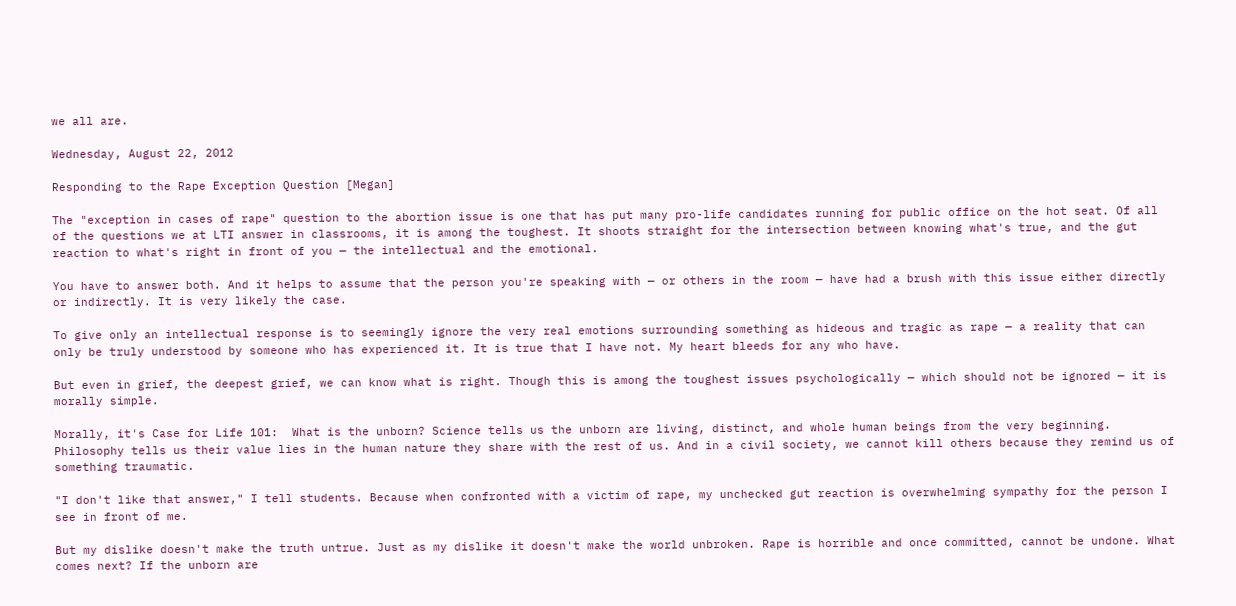we all are.

Wednesday, August 22, 2012

Responding to the Rape Exception Question [Megan]

The "exception in cases of rape" question to the abortion issue is one that has put many pro-life candidates running for public office on the hot seat. Of all of the questions we at LTI answer in classrooms, it is among the toughest. It shoots straight for the intersection between knowing what's true, and the gut reaction to what's right in front of you — the intellectual and the emotional.

You have to answer both. And it helps to assume that the person you're speaking with — or others in the room — have had a brush with this issue either directly or indirectly. It is very likely the case.

To give only an intellectual response is to seemingly ignore the very real emotions surrounding something as hideous and tragic as rape — a reality that can only be truly understood by someone who has experienced it. It is true that I have not. My heart bleeds for any who have.

But even in grief, the deepest grief, we can know what is right. Though this is among the toughest issues psychologically — which should not be ignored — it is morally simple.

Morally, it's Case for Life 101:  What is the unborn? Science tells us the unborn are living, distinct, and whole human beings from the very beginning. Philosophy tells us their value lies in the human nature they share with the rest of us. And in a civil society, we cannot kill others because they remind us of something traumatic.

"I don't like that answer," I tell students. Because when confronted with a victim of rape, my unchecked gut reaction is overwhelming sympathy for the person I see in front of me.

But my dislike doesn't make the truth untrue. Just as my dislike it doesn't make the world unbroken. Rape is horrible and once committed, cannot be undone. What comes next? If the unborn are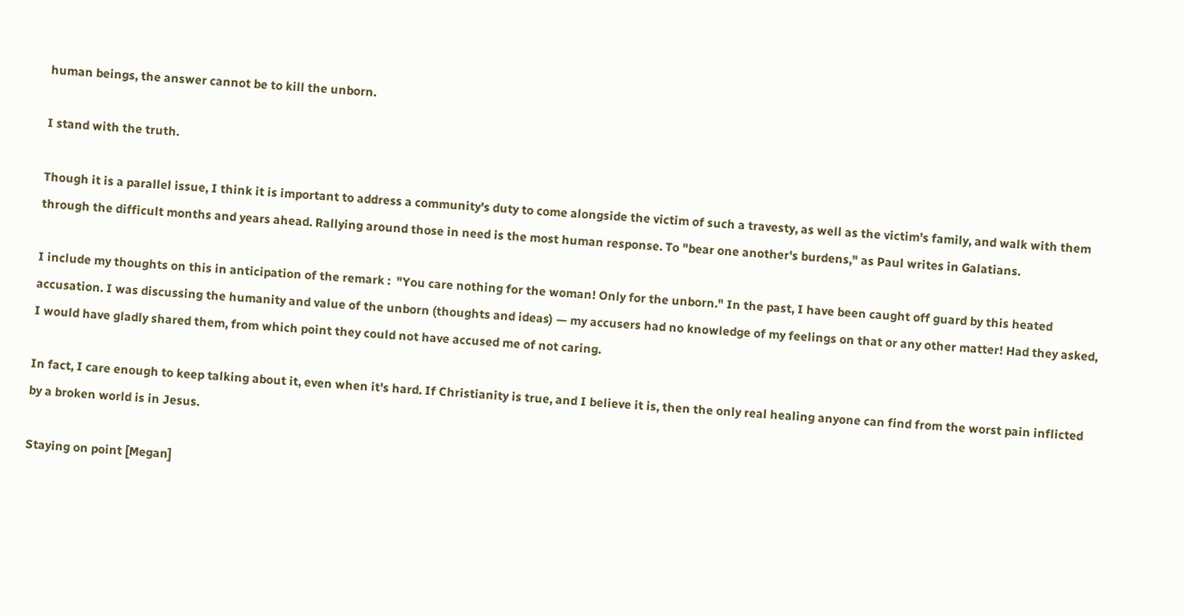human beings, the answer cannot be to kill the unborn.

I stand with the truth.

Though it is a parallel issue, I think it is important to address a community's duty to come alongside the victim of such a travesty, as well as the victim's family, and walk with them through the difficult months and years ahead. Rallying around those in need is the most human response. To "bear one another's burdens," as Paul writes in Galatians.

I include my thoughts on this in anticipation of the remark :  "You care nothing for the woman! Only for the unborn." In the past, I have been caught off guard by this heated accusation. I was discussing the humanity and value of the unborn (thoughts and ideas) — my accusers had no knowledge of my feelings on that or any other matter! Had they asked, I would have gladly shared them, from which point they could not have accused me of not caring.

In fact, I care enough to keep talking about it, even when it's hard. If Christianity is true, and I believe it is, then the only real healing anyone can find from the worst pain inflicted by a broken world is in Jesus.

Staying on point [Megan]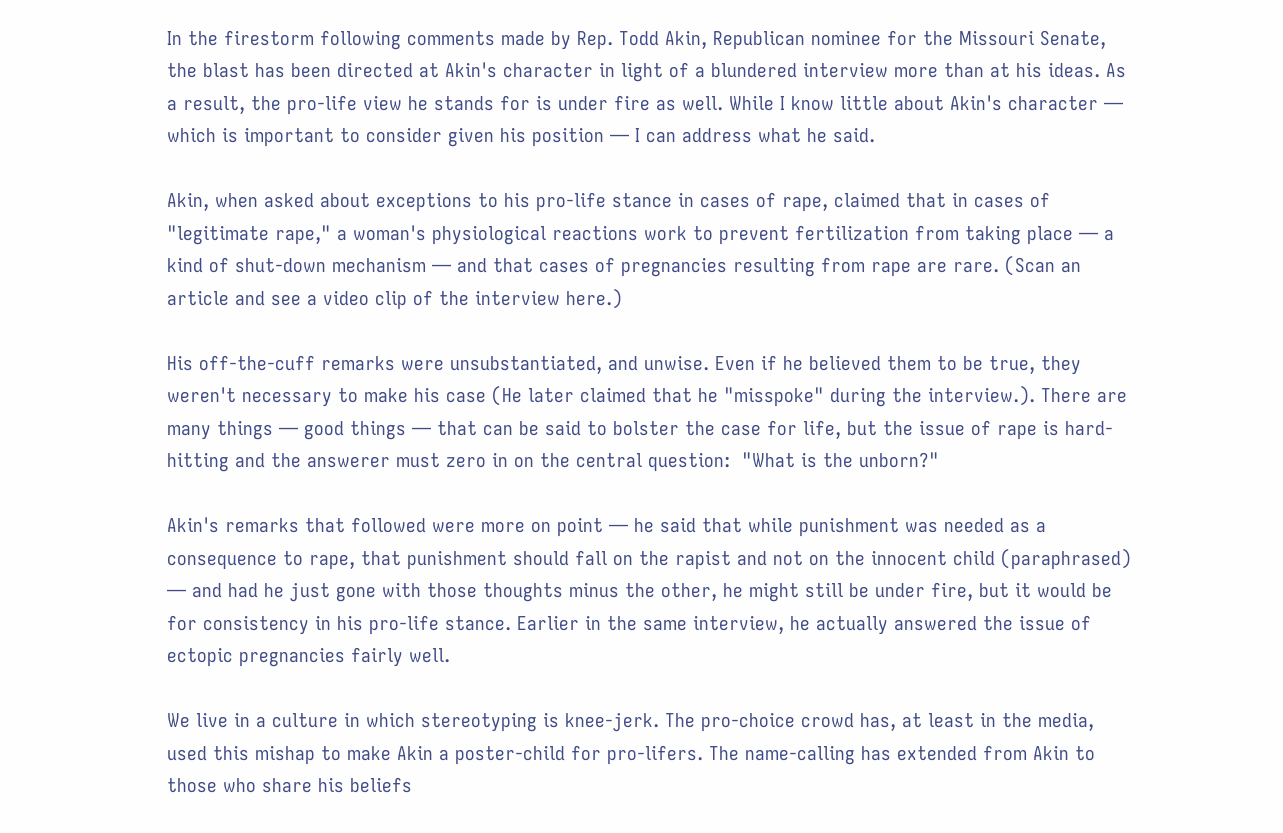In the firestorm following comments made by Rep. Todd Akin, Republican nominee for the Missouri Senate, the blast has been directed at Akin's character in light of a blundered interview more than at his ideas. As a result, the pro-life view he stands for is under fire as well. While I know little about Akin's character — which is important to consider given his position — I can address what he said.

Akin, when asked about exceptions to his pro-life stance in cases of rape, claimed that in cases of "legitimate rape," a woman's physiological reactions work to prevent fertilization from taking place — a kind of shut-down mechanism — and that cases of pregnancies resulting from rape are rare. (Scan an article and see a video clip of the interview here.)

His off-the-cuff remarks were unsubstantiated, and unwise. Even if he believed them to be true, they weren't necessary to make his case (He later claimed that he "misspoke" during the interview.). There are many things — good things — that can be said to bolster the case for life, but the issue of rape is hard-hitting and the answerer must zero in on the central question:  "What is the unborn?"

Akin's remarks that followed were more on point — he said that while punishment was needed as a consequence to rape, that punishment should fall on the rapist and not on the innocent child (paraphrased) — and had he just gone with those thoughts minus the other, he might still be under fire, but it would be for consistency in his pro-life stance. Earlier in the same interview, he actually answered the issue of ectopic pregnancies fairly well.

We live in a culture in which stereotyping is knee-jerk. The pro-choice crowd has, at least in the media, used this mishap to make Akin a poster-child for pro-lifers. The name-calling has extended from Akin to those who share his beliefs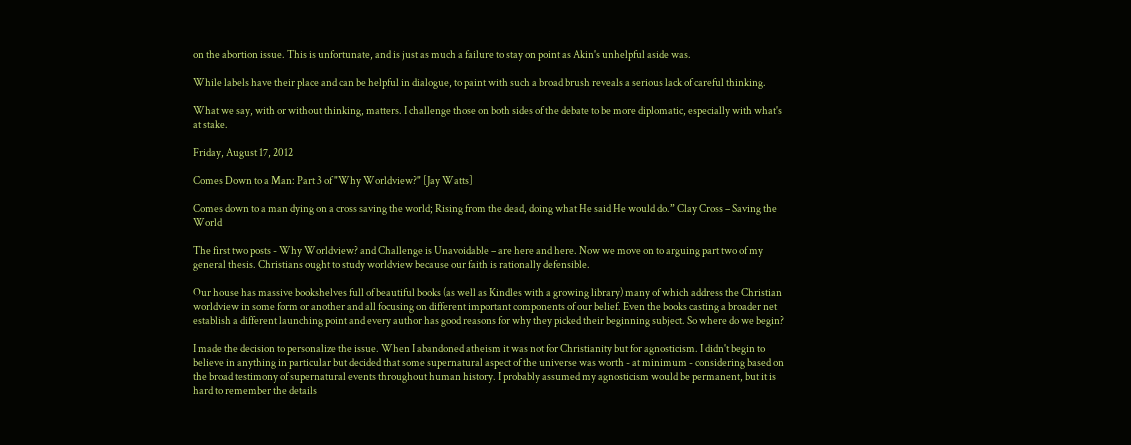on the abortion issue. This is unfortunate, and is just as much a failure to stay on point as Akin's unhelpful aside was.

While labels have their place and can be helpful in dialogue, to paint with such a broad brush reveals a serious lack of careful thinking.

What we say, with or without thinking, matters. I challenge those on both sides of the debate to be more diplomatic, especially with what's at stake.

Friday, August 17, 2012

Comes Down to a Man: Part 3 of "Why Worldview?" [Jay Watts]

Comes down to a man dying on a cross saving the world; Rising from the dead, doing what He said He would do.” Clay Cross – Saving the World

The first two posts - Why Worldview? and Challenge is Unavoidable – are here and here. Now we move on to arguing part two of my general thesis. Christians ought to study worldview because our faith is rationally defensible.

Our house has massive bookshelves full of beautiful books (as well as Kindles with a growing library) many of which address the Christian worldview in some form or another and all focusing on different important components of our belief. Even the books casting a broader net establish a different launching point and every author has good reasons for why they picked their beginning subject. So where do we begin?

I made the decision to personalize the issue. When I abandoned atheism it was not for Christianity but for agnosticism. I didn't begin to believe in anything in particular but decided that some supernatural aspect of the universe was worth - at minimum - considering based on the broad testimony of supernatural events throughout human history. I probably assumed my agnosticism would be permanent, but it is hard to remember the details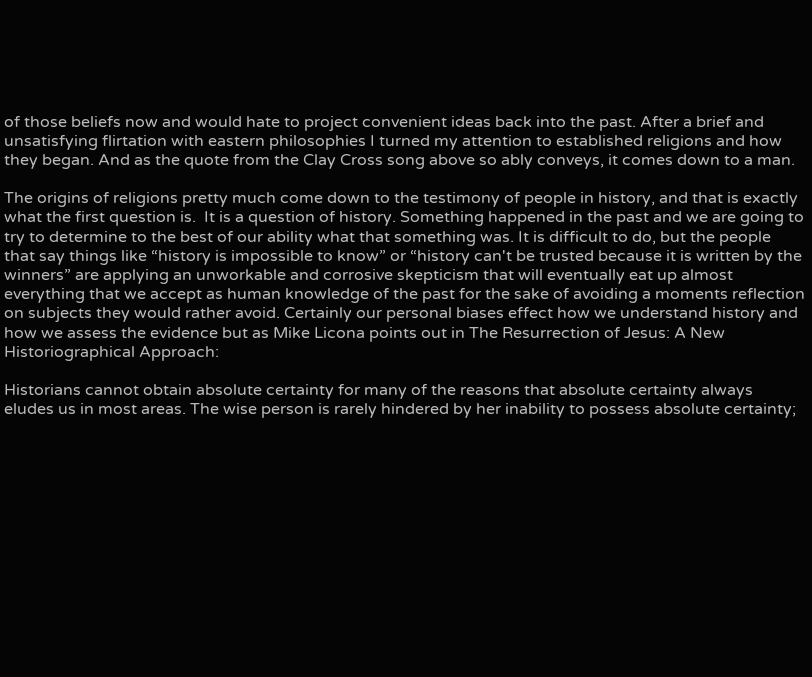of those beliefs now and would hate to project convenient ideas back into the past. After a brief and unsatisfying flirtation with eastern philosophies I turned my attention to established religions and how they began. And as the quote from the Clay Cross song above so ably conveys, it comes down to a man.

The origins of religions pretty much come down to the testimony of people in history, and that is exactly what the first question is.  It is a question of history. Something happened in the past and we are going to try to determine to the best of our ability what that something was. It is difficult to do, but the people that say things like “history is impossible to know” or “history can't be trusted because it is written by the winners” are applying an unworkable and corrosive skepticism that will eventually eat up almost everything that we accept as human knowledge of the past for the sake of avoiding a moments reflection on subjects they would rather avoid. Certainly our personal biases effect how we understand history and how we assess the evidence but as Mike Licona points out in The Resurrection of Jesus: A New Historiographical Approach:

Historians cannot obtain absolute certainty for many of the reasons that absolute certainty always eludes us in most areas. The wise person is rarely hindered by her inability to possess absolute certainty;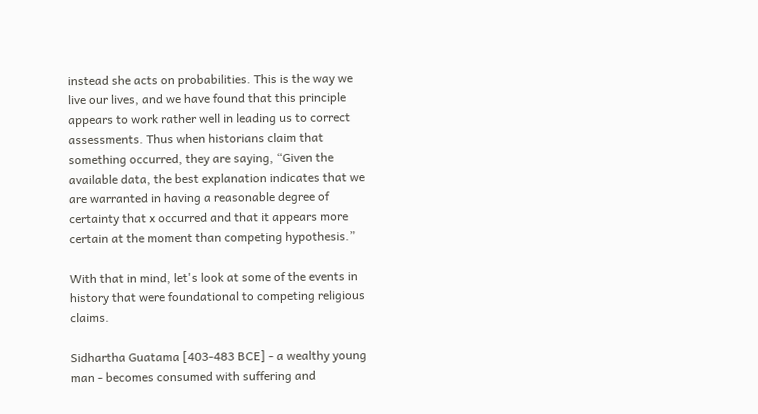instead she acts on probabilities. This is the way we live our lives, and we have found that this principle appears to work rather well in leading us to correct assessments. Thus when historians claim that something occurred, they are saying, “Given the available data, the best explanation indicates that we are warranted in having a reasonable degree of certainty that x occurred and that it appears more certain at the moment than competing hypothesis.”

With that in mind, let's look at some of the events in history that were foundational to competing religious claims.

Sidhartha Guatama [403-483 BCE] - a wealthy young man - becomes consumed with suffering and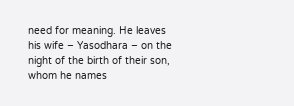need for meaning. He leaves his wife – Yasodhara – on the night of the birth of their son, whom he names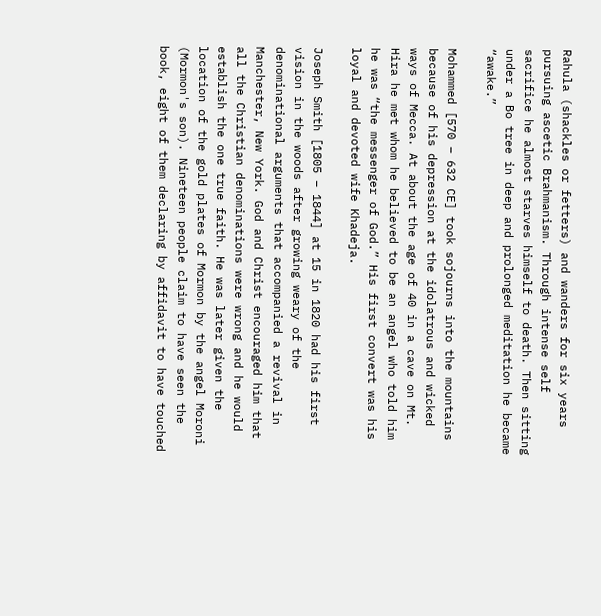Rahula (shackles or fetters) and wanders for six years pursuing ascetic Brahmanism. Through intense self sacrifice he almost starves himself to death. Then sitting under a Bo tree in deep and prolonged meditation he became “awake.”

Mohammed [570 – 632 CE] took sojourns into the mountains because of his depression at the idolatrous and wicked ways of Mecca. At about the age of 40 in a cave on Mt. Hira he met whom he believed to be an angel who told him he was “the messenger of God.” His first convert was his loyal and devoted wife Khadeja.

Joseph Smith [1805 – 1844] at 15 in 1820 had his first vision in the woods after growing weary of the denominational arguments that accompanied a revival in Manchester, New York. God and Christ encouraged him that all the Christian denominations were wrong and he would establish the one true faith. He was later given the location of the gold plates of Mormon by the angel Moroni (Mormon's son). Nineteen people claim to have seen the book, eight of them declaring by affidavit to have touched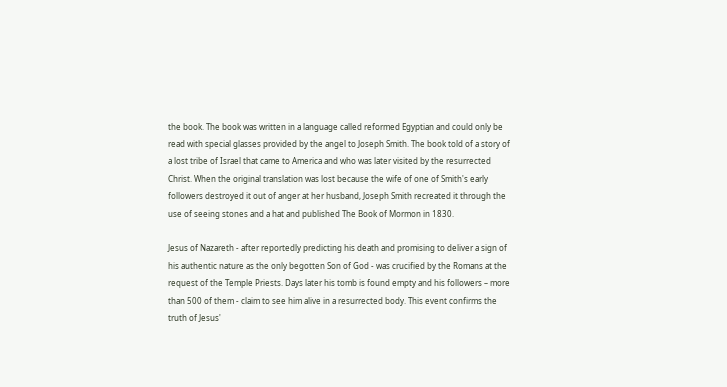the book. The book was written in a language called reformed Egyptian and could only be read with special glasses provided by the angel to Joseph Smith. The book told of a story of a lost tribe of Israel that came to America and who was later visited by the resurrected Christ. When the original translation was lost because the wife of one of Smith's early followers destroyed it out of anger at her husband, Joseph Smith recreated it through the use of seeing stones and a hat and published The Book of Mormon in 1830.

Jesus of Nazareth - after reportedly predicting his death and promising to deliver a sign of his authentic nature as the only begotten Son of God - was crucified by the Romans at the request of the Temple Priests. Days later his tomb is found empty and his followers – more than 500 of them - claim to see him alive in a resurrected body. This event confirms the truth of Jesus'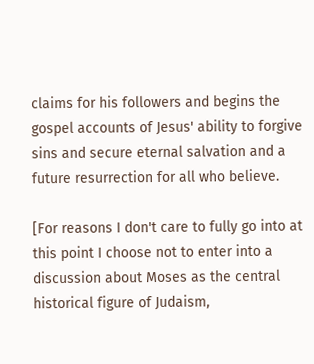claims for his followers and begins the gospel accounts of Jesus' ability to forgive sins and secure eternal salvation and a future resurrection for all who believe.

[For reasons I don't care to fully go into at this point I choose not to enter into a discussion about Moses as the central historical figure of Judaism,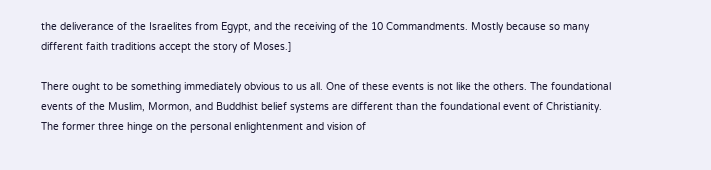the deliverance of the Israelites from Egypt, and the receiving of the 10 Commandments. Mostly because so many different faith traditions accept the story of Moses.]

There ought to be something immediately obvious to us all. One of these events is not like the others. The foundational events of the Muslim, Mormon, and Buddhist belief systems are different than the foundational event of Christianity. The former three hinge on the personal enlightenment and vision of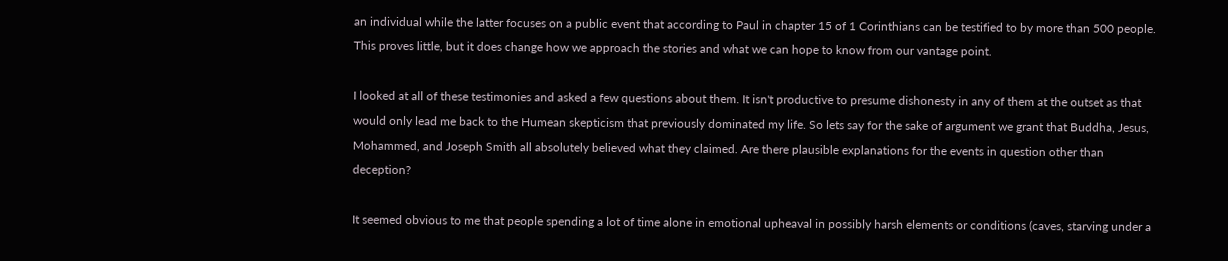an individual while the latter focuses on a public event that according to Paul in chapter 15 of 1 Corinthians can be testified to by more than 500 people. This proves little, but it does change how we approach the stories and what we can hope to know from our vantage point.

I looked at all of these testimonies and asked a few questions about them. It isn't productive to presume dishonesty in any of them at the outset as that would only lead me back to the Humean skepticism that previously dominated my life. So lets say for the sake of argument we grant that Buddha, Jesus, Mohammed, and Joseph Smith all absolutely believed what they claimed. Are there plausible explanations for the events in question other than deception?

It seemed obvious to me that people spending a lot of time alone in emotional upheaval in possibly harsh elements or conditions (caves, starving under a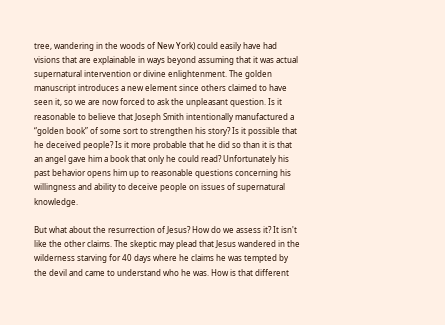tree, wandering in the woods of New York) could easily have had visions that are explainable in ways beyond assuming that it was actual supernatural intervention or divine enlightenment. The golden manuscript introduces a new element since others claimed to have seen it, so we are now forced to ask the unpleasant question. Is it reasonable to believe that Joseph Smith intentionally manufactured a “golden book” of some sort to strengthen his story? Is it possible that he deceived people? Is it more probable that he did so than it is that an angel gave him a book that only he could read? Unfortunately his past behavior opens him up to reasonable questions concerning his willingness and ability to deceive people on issues of supernatural knowledge.

But what about the resurrection of Jesus? How do we assess it? It isn't like the other claims. The skeptic may plead that Jesus wandered in the wilderness starving for 40 days where he claims he was tempted by the devil and came to understand who he was. How is that different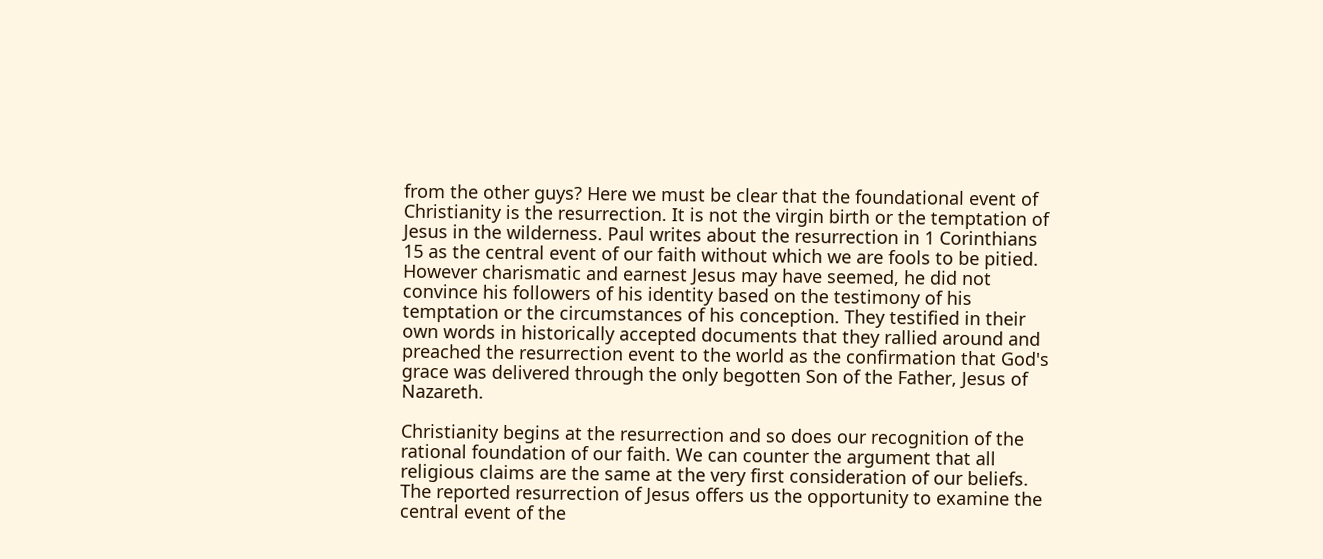from the other guys? Here we must be clear that the foundational event of Christianity is the resurrection. It is not the virgin birth or the temptation of Jesus in the wilderness. Paul writes about the resurrection in 1 Corinthians 15 as the central event of our faith without which we are fools to be pitied. However charismatic and earnest Jesus may have seemed, he did not convince his followers of his identity based on the testimony of his temptation or the circumstances of his conception. They testified in their own words in historically accepted documents that they rallied around and preached the resurrection event to the world as the confirmation that God's grace was delivered through the only begotten Son of the Father, Jesus of Nazareth.

Christianity begins at the resurrection and so does our recognition of the rational foundation of our faith. We can counter the argument that all religious claims are the same at the very first consideration of our beliefs. The reported resurrection of Jesus offers us the opportunity to examine the central event of the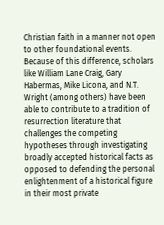Christian faith in a manner not open to other foundational events. Because of this difference, scholars like William Lane Craig, Gary Habermas, Mike Licona, and N.T. Wright (among others) have been able to contribute to a tradition of resurrection literature that challenges the competing hypotheses through investigating broadly accepted historical facts as opposed to defending the personal enlightenment of a historical figure in their most private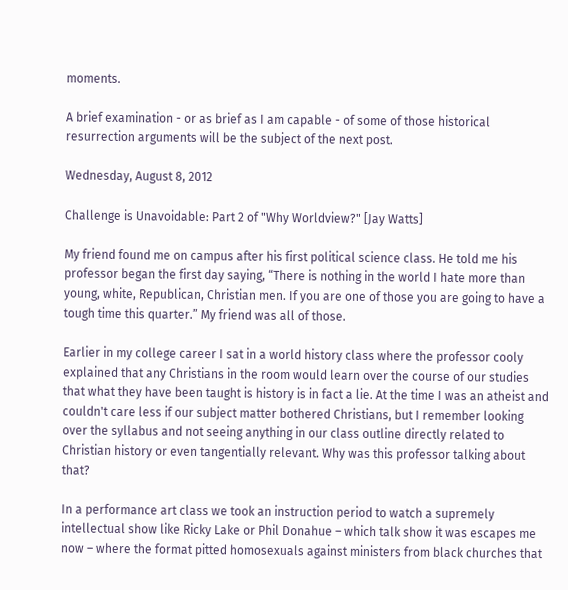moments.

A brief examination - or as brief as I am capable - of some of those historical resurrection arguments will be the subject of the next post.

Wednesday, August 8, 2012

Challenge is Unavoidable: Part 2 of "Why Worldview?" [Jay Watts]

My friend found me on campus after his first political science class. He told me his professor began the first day saying, “There is nothing in the world I hate more than young, white, Republican, Christian men. If you are one of those you are going to have a tough time this quarter.” My friend was all of those.

Earlier in my college career I sat in a world history class where the professor cooly explained that any Christians in the room would learn over the course of our studies that what they have been taught is history is in fact a lie. At the time I was an atheist and couldn't care less if our subject matter bothered Christians, but I remember looking over the syllabus and not seeing anything in our class outline directly related to Christian history or even tangentially relevant. Why was this professor talking about that?

In a performance art class we took an instruction period to watch a supremely intellectual show like Ricky Lake or Phil Donahue – which talk show it was escapes me now – where the format pitted homosexuals against ministers from black churches that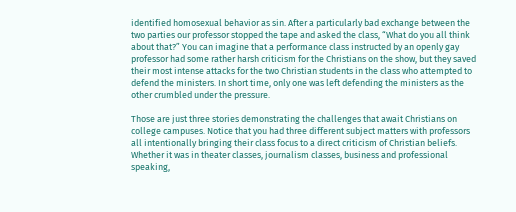identified homosexual behavior as sin. After a particularly bad exchange between the two parties our professor stopped the tape and asked the class, “What do you all think about that?” You can imagine that a performance class instructed by an openly gay professor had some rather harsh criticism for the Christians on the show, but they saved their most intense attacks for the two Christian students in the class who attempted to defend the ministers. In short time, only one was left defending the ministers as the other crumbled under the pressure.

Those are just three stories demonstrating the challenges that await Christians on college campuses. Notice that you had three different subject matters with professors all intentionally bringing their class focus to a direct criticism of Christian beliefs. Whether it was in theater classes, journalism classes, business and professional speaking,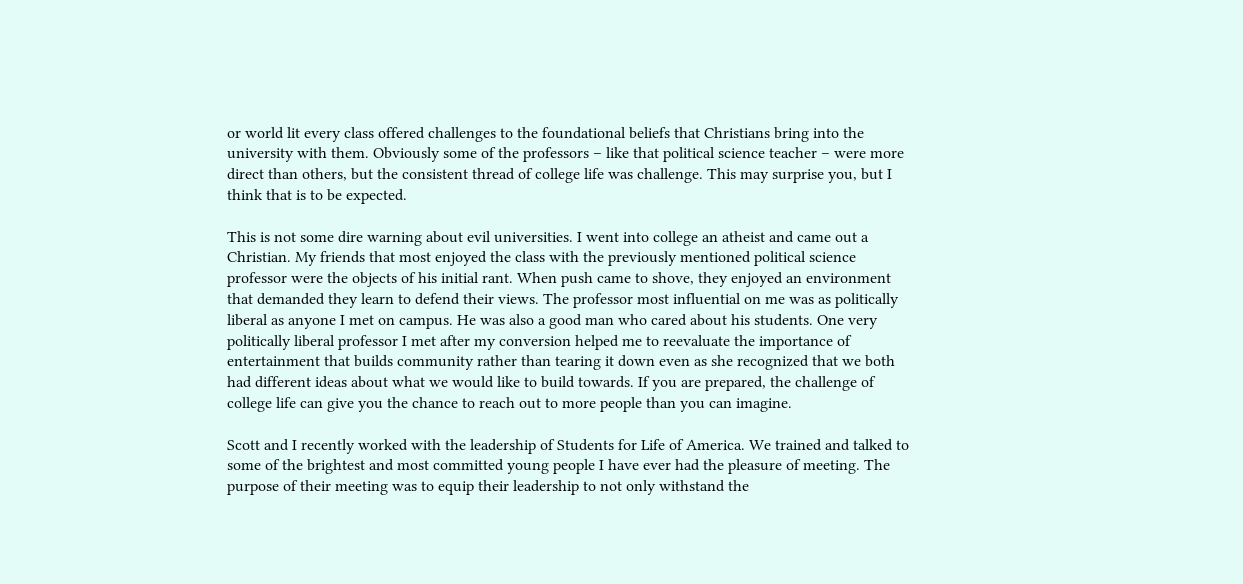or world lit every class offered challenges to the foundational beliefs that Christians bring into the university with them. Obviously some of the professors – like that political science teacher – were more direct than others, but the consistent thread of college life was challenge. This may surprise you, but I think that is to be expected.

This is not some dire warning about evil universities. I went into college an atheist and came out a Christian. My friends that most enjoyed the class with the previously mentioned political science professor were the objects of his initial rant. When push came to shove, they enjoyed an environment that demanded they learn to defend their views. The professor most influential on me was as politically liberal as anyone I met on campus. He was also a good man who cared about his students. One very politically liberal professor I met after my conversion helped me to reevaluate the importance of entertainment that builds community rather than tearing it down even as she recognized that we both had different ideas about what we would like to build towards. If you are prepared, the challenge of college life can give you the chance to reach out to more people than you can imagine.

Scott and I recently worked with the leadership of Students for Life of America. We trained and talked to some of the brightest and most committed young people I have ever had the pleasure of meeting. The purpose of their meeting was to equip their leadership to not only withstand the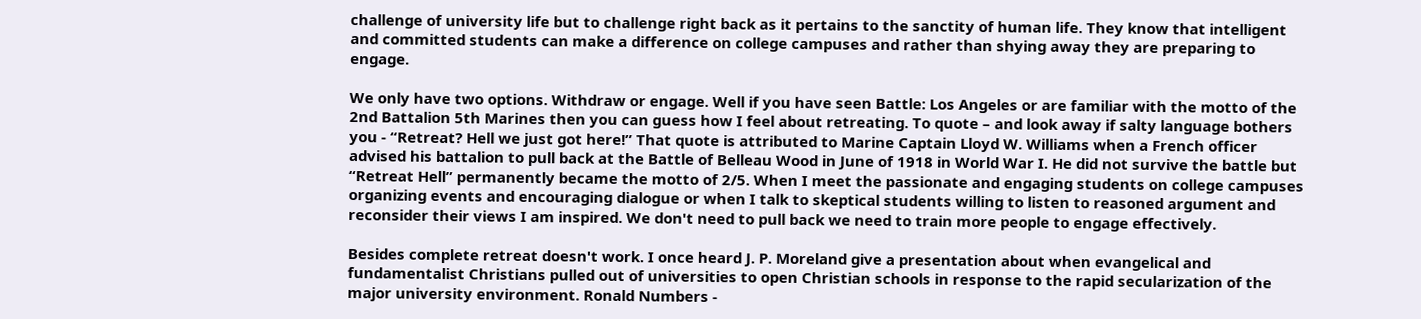challenge of university life but to challenge right back as it pertains to the sanctity of human life. They know that intelligent and committed students can make a difference on college campuses and rather than shying away they are preparing to engage.

We only have two options. Withdraw or engage. Well if you have seen Battle: Los Angeles or are familiar with the motto of the 2nd Battalion 5th Marines then you can guess how I feel about retreating. To quote – and look away if salty language bothers you - “Retreat? Hell we just got here!” That quote is attributed to Marine Captain Lloyd W. Williams when a French officer advised his battalion to pull back at the Battle of Belleau Wood in June of 1918 in World War I. He did not survive the battle but “Retreat Hell” permanently became the motto of 2/5. When I meet the passionate and engaging students on college campuses organizing events and encouraging dialogue or when I talk to skeptical students willing to listen to reasoned argument and reconsider their views I am inspired. We don't need to pull back we need to train more people to engage effectively.

Besides complete retreat doesn't work. I once heard J. P. Moreland give a presentation about when evangelical and fundamentalist Christians pulled out of universities to open Christian schools in response to the rapid secularization of the major university environment. Ronald Numbers -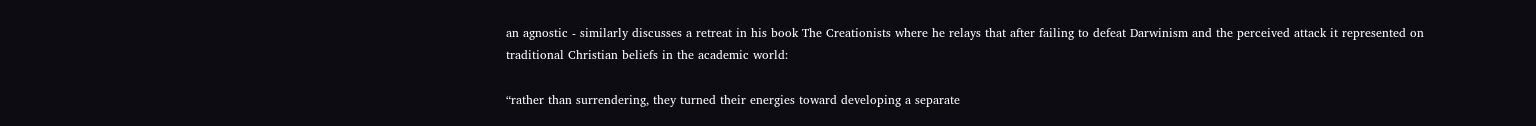an agnostic - similarly discusses a retreat in his book The Creationists where he relays that after failing to defeat Darwinism and the perceived attack it represented on traditional Christian beliefs in the academic world:

“rather than surrendering, they turned their energies toward developing a separate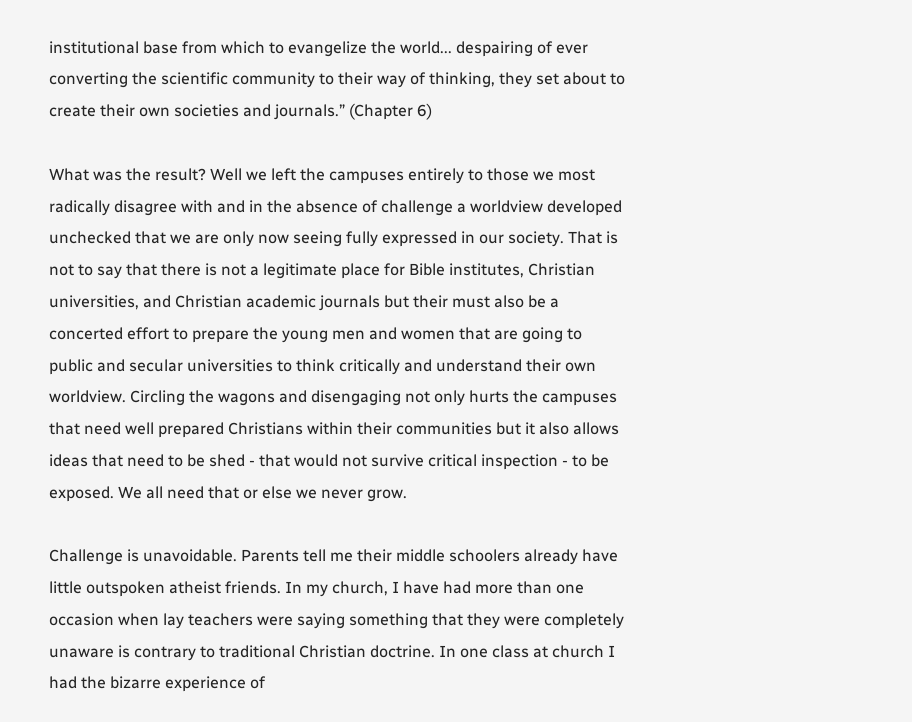institutional base from which to evangelize the world... despairing of ever converting the scientific community to their way of thinking, they set about to create their own societies and journals.” (Chapter 6)

What was the result? Well we left the campuses entirely to those we most radically disagree with and in the absence of challenge a worldview developed unchecked that we are only now seeing fully expressed in our society. That is not to say that there is not a legitimate place for Bible institutes, Christian universities, and Christian academic journals but their must also be a concerted effort to prepare the young men and women that are going to public and secular universities to think critically and understand their own worldview. Circling the wagons and disengaging not only hurts the campuses that need well prepared Christians within their communities but it also allows ideas that need to be shed - that would not survive critical inspection - to be exposed. We all need that or else we never grow.

Challenge is unavoidable. Parents tell me their middle schoolers already have little outspoken atheist friends. In my church, I have had more than one occasion when lay teachers were saying something that they were completely unaware is contrary to traditional Christian doctrine. In one class at church I had the bizarre experience of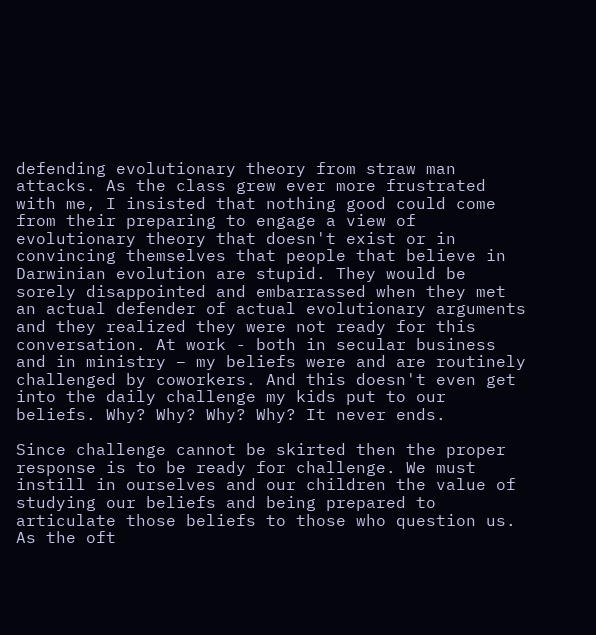defending evolutionary theory from straw man attacks. As the class grew ever more frustrated with me, I insisted that nothing good could come from their preparing to engage a view of evolutionary theory that doesn't exist or in convincing themselves that people that believe in Darwinian evolution are stupid. They would be sorely disappointed and embarrassed when they met an actual defender of actual evolutionary arguments and they realized they were not ready for this conversation. At work - both in secular business and in ministry – my beliefs were and are routinely challenged by coworkers. And this doesn't even get into the daily challenge my kids put to our beliefs. Why? Why? Why? Why? It never ends.

Since challenge cannot be skirted then the proper response is to be ready for challenge. We must instill in ourselves and our children the value of studying our beliefs and being prepared to articulate those beliefs to those who question us. As the oft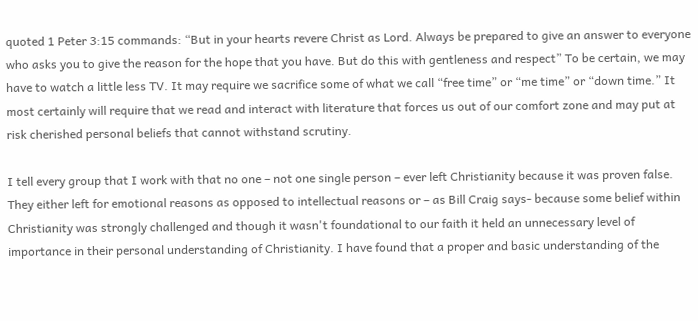quoted 1 Peter 3:15 commands: “But in your hearts revere Christ as Lord. Always be prepared to give an answer to everyone who asks you to give the reason for the hope that you have. But do this with gentleness and respect” To be certain, we may have to watch a little less TV. It may require we sacrifice some of what we call “free time” or “me time” or “down time.” It most certainly will require that we read and interact with literature that forces us out of our comfort zone and may put at risk cherished personal beliefs that cannot withstand scrutiny.

I tell every group that I work with that no one – not one single person – ever left Christianity because it was proven false. They either left for emotional reasons as opposed to intellectual reasons or – as Bill Craig says- because some belief within Christianity was strongly challenged and though it wasn't foundational to our faith it held an unnecessary level of importance in their personal understanding of Christianity. I have found that a proper and basic understanding of the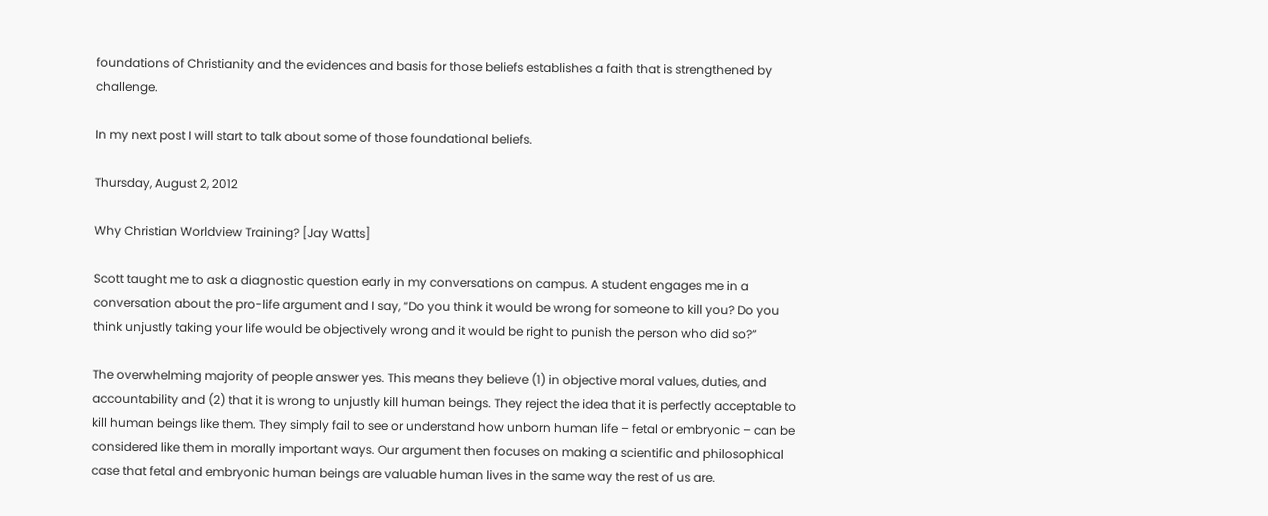foundations of Christianity and the evidences and basis for those beliefs establishes a faith that is strengthened by challenge.

In my next post I will start to talk about some of those foundational beliefs.

Thursday, August 2, 2012

Why Christian Worldview Training? [Jay Watts]

Scott taught me to ask a diagnostic question early in my conversations on campus. A student engages me in a conversation about the pro-life argument and I say, “Do you think it would be wrong for someone to kill you? Do you think unjustly taking your life would be objectively wrong and it would be right to punish the person who did so?”

The overwhelming majority of people answer yes. This means they believe (1) in objective moral values, duties, and accountability and (2) that it is wrong to unjustly kill human beings. They reject the idea that it is perfectly acceptable to kill human beings like them. They simply fail to see or understand how unborn human life – fetal or embryonic – can be considered like them in morally important ways. Our argument then focuses on making a scientific and philosophical case that fetal and embryonic human beings are valuable human lives in the same way the rest of us are.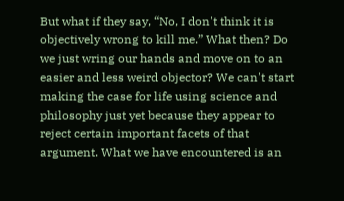But what if they say, “No, I don't think it is objectively wrong to kill me.” What then? Do we just wring our hands and move on to an easier and less weird objector? We can't start making the case for life using science and philosophy just yet because they appear to reject certain important facets of that argument. What we have encountered is an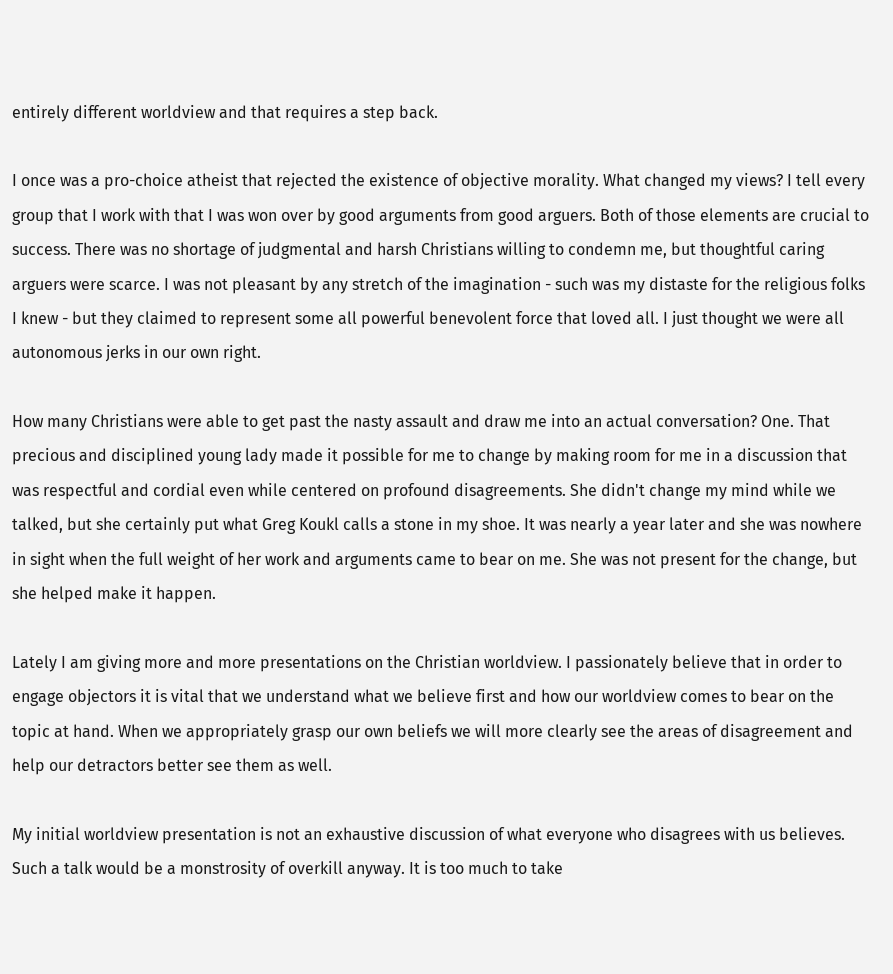entirely different worldview and that requires a step back.

I once was a pro-choice atheist that rejected the existence of objective morality. What changed my views? I tell every group that I work with that I was won over by good arguments from good arguers. Both of those elements are crucial to success. There was no shortage of judgmental and harsh Christians willing to condemn me, but thoughtful caring arguers were scarce. I was not pleasant by any stretch of the imagination - such was my distaste for the religious folks I knew - but they claimed to represent some all powerful benevolent force that loved all. I just thought we were all autonomous jerks in our own right.

How many Christians were able to get past the nasty assault and draw me into an actual conversation? One. That precious and disciplined young lady made it possible for me to change by making room for me in a discussion that was respectful and cordial even while centered on profound disagreements. She didn't change my mind while we talked, but she certainly put what Greg Koukl calls a stone in my shoe. It was nearly a year later and she was nowhere in sight when the full weight of her work and arguments came to bear on me. She was not present for the change, but she helped make it happen.

Lately I am giving more and more presentations on the Christian worldview. I passionately believe that in order to engage objectors it is vital that we understand what we believe first and how our worldview comes to bear on the topic at hand. When we appropriately grasp our own beliefs we will more clearly see the areas of disagreement and help our detractors better see them as well.

My initial worldview presentation is not an exhaustive discussion of what everyone who disagrees with us believes. Such a talk would be a monstrosity of overkill anyway. It is too much to take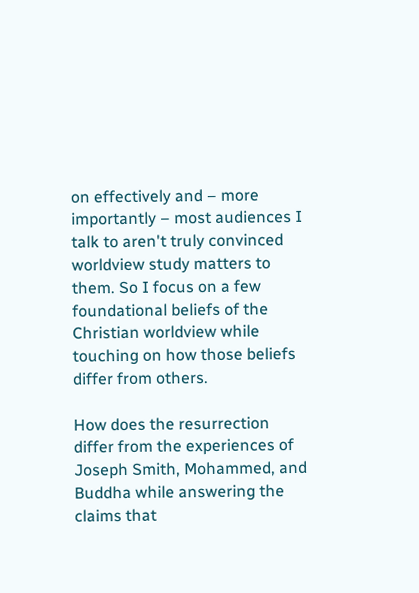on effectively and – more importantly – most audiences I talk to aren't truly convinced worldview study matters to them. So I focus on a few foundational beliefs of the Christian worldview while touching on how those beliefs differ from others.

How does the resurrection differ from the experiences of Joseph Smith, Mohammed, and Buddha while answering the claims that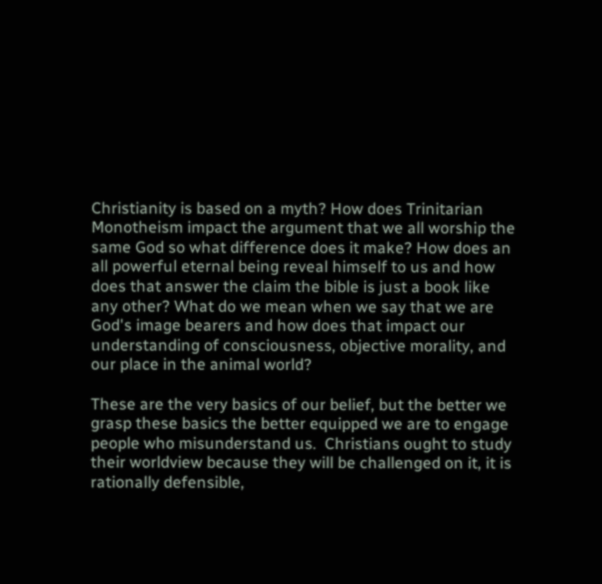Christianity is based on a myth? How does Trinitarian Monotheism impact the argument that we all worship the same God so what difference does it make? How does an all powerful eternal being reveal himself to us and how does that answer the claim the bible is just a book like any other? What do we mean when we say that we are God's image bearers and how does that impact our understanding of consciousness, objective morality, and our place in the animal world?

These are the very basics of our belief, but the better we grasp these basics the better equipped we are to engage people who misunderstand us.  Christians ought to study their worldview because they will be challenged on it, it is rationally defensible,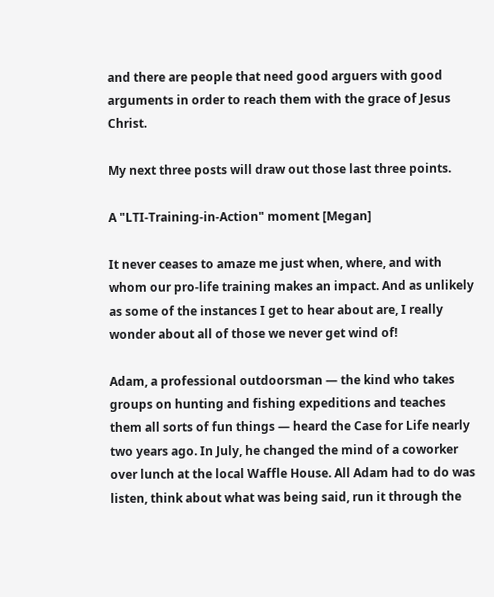and there are people that need good arguers with good arguments in order to reach them with the grace of Jesus Christ.

My next three posts will draw out those last three points.

A "LTI-Training-in-Action" moment [Megan]

It never ceases to amaze me just when, where, and with whom our pro-life training makes an impact. And as unlikely as some of the instances I get to hear about are, I really wonder about all of those we never get wind of!

Adam, a professional outdoorsman — the kind who takes groups on hunting and fishing expeditions and teaches them all sorts of fun things — heard the Case for Life nearly two years ago. In July, he changed the mind of a coworker over lunch at the local Waffle House. All Adam had to do was listen, think about what was being said, run it through the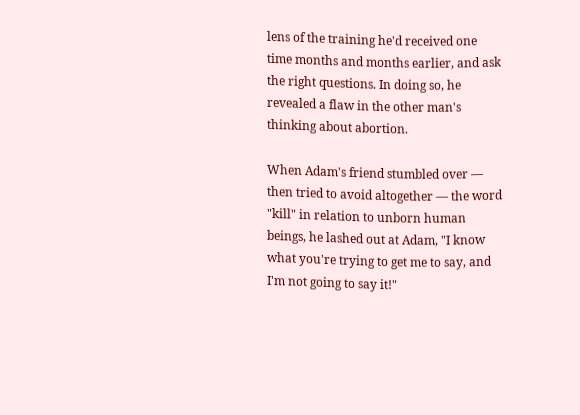lens of the training he'd received one time months and months earlier, and ask the right questions. In doing so, he revealed a flaw in the other man's thinking about abortion.

When Adam's friend stumbled over — then tried to avoid altogether — the word "kill" in relation to unborn human beings, he lashed out at Adam, "I know what you're trying to get me to say, and I'm not going to say it!"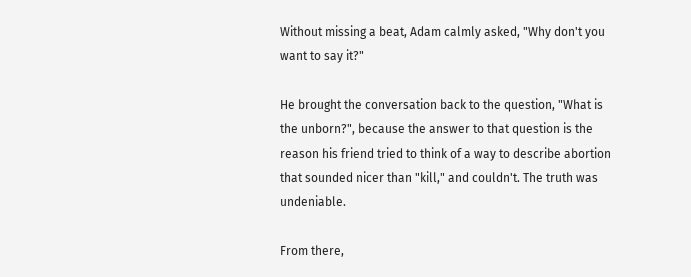Without missing a beat, Adam calmly asked, "Why don't you want to say it?"

He brought the conversation back to the question, "What is the unborn?", because the answer to that question is the reason his friend tried to think of a way to describe abortion that sounded nicer than "kill," and couldn't. The truth was undeniable.

From there,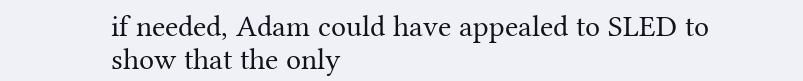if needed, Adam could have appealed to SLED to show that the only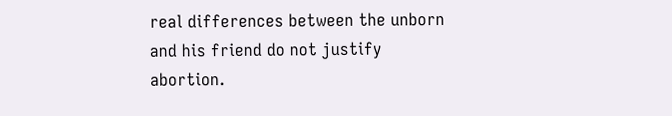real differences between the unborn and his friend do not justify abortion.